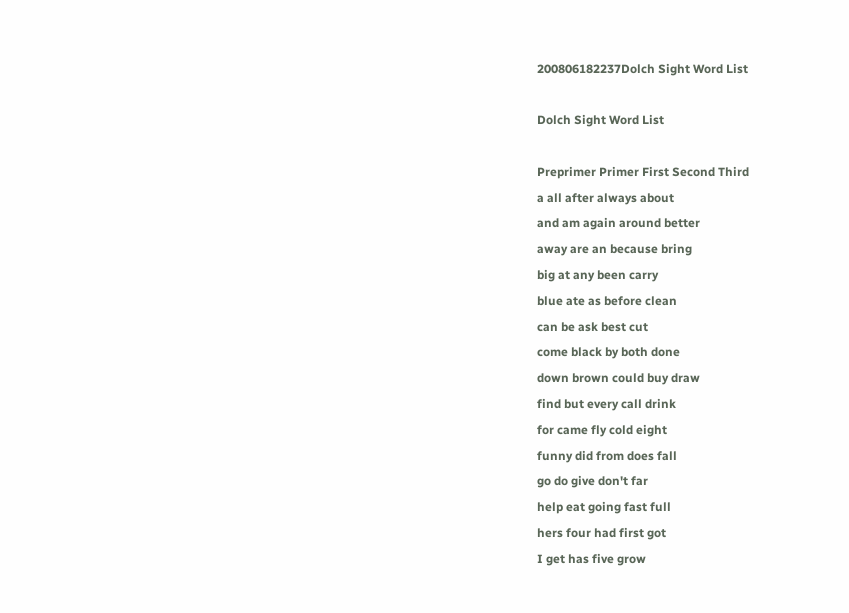200806182237Dolch Sight Word List

Dolch Sight Word List

Preprimer Primer First Second Third
a all after always about
and am again around better
away are an because bring
big at any been carry
blue ate as before clean
can be ask best cut
come black by both done
down brown could buy draw
find but every call drink
for came fly cold eight
funny did from does fall
go do give don't far
help eat going fast full
hers four had first got
I get has five grow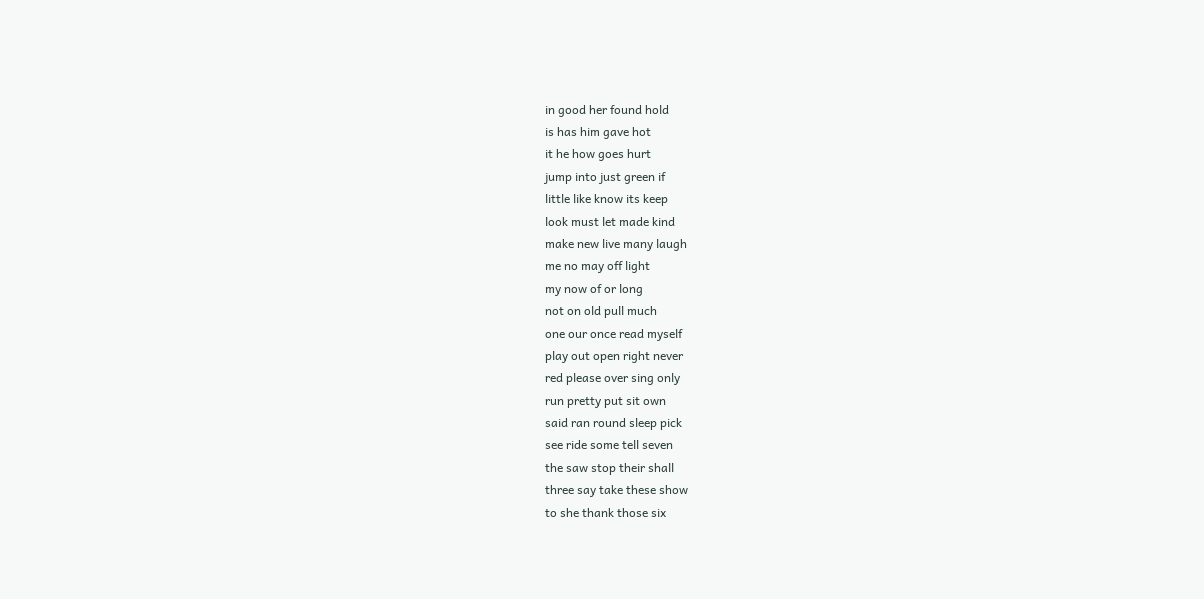in good her found hold
is has him gave hot
it he how goes hurt
jump into just green if
little like know its keep
look must let made kind
make new live many laugh
me no may off light
my now of or long
not on old pull much
one our once read myself
play out open right never
red please over sing only
run pretty put sit own
said ran round sleep pick
see ride some tell seven
the saw stop their shall
three say take these show
to she thank those six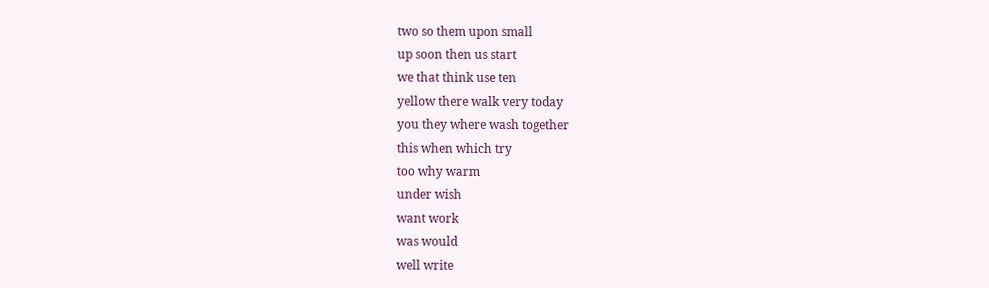two so them upon small
up soon then us start
we that think use ten
yellow there walk very today
you they where wash together
this when which try
too why warm
under wish
want work
was would
well write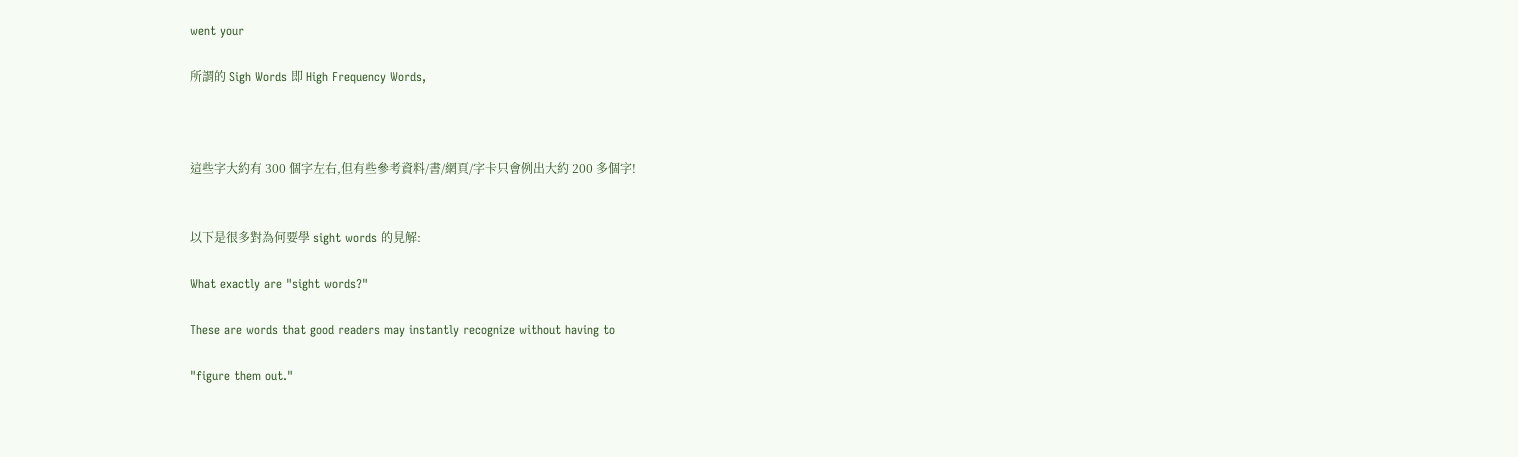went your

所謂的 Sigh Words 即 High Frequency Words,



這些字大約有 300 個字左右,但有些參考資料/書/網頁/字卡只會例出大約 200 多個字!


以下是很多對為何要學 sight words 的見解:

What exactly are "sight words?"

These are words that good readers may instantly recognize without having to

"figure them out."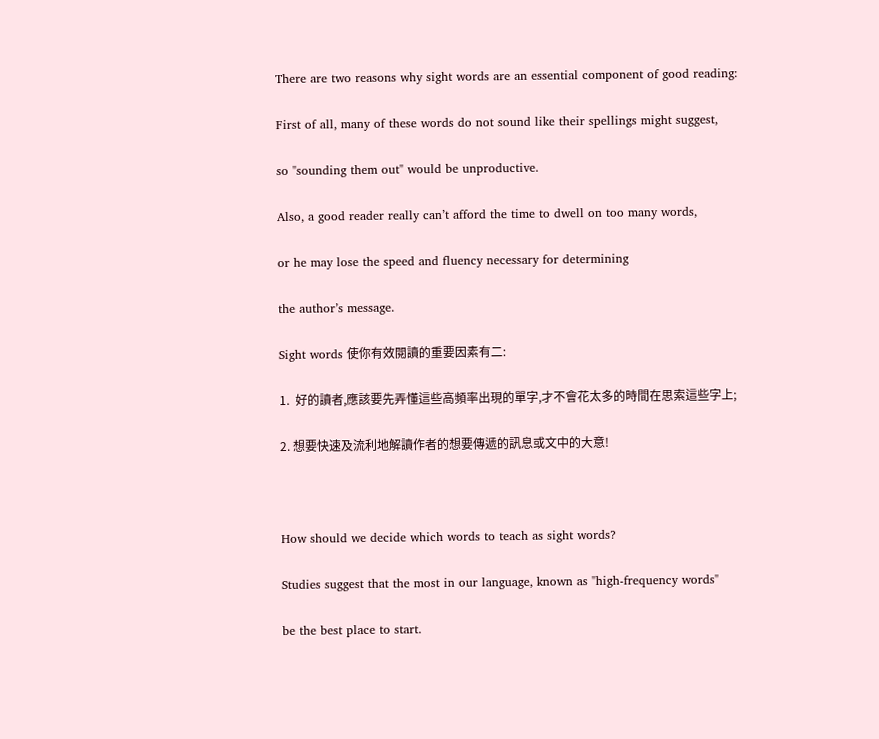There are two reasons why sight words are an essential component of good reading:

First of all, many of these words do not sound like their spellings might suggest,

so "sounding them out" would be unproductive.

Also, a good reader really can’t afford the time to dwell on too many words,

or he may lose the speed and fluency necessary for determining

the author’s message.

Sight words 使你有效閱讀的重要因素有二:

1.  好的讀者,應該要先弄懂這些高頻率出現的單字,才不會花太多的時間在思索這些字上;

2. 想要快速及流利地解讀作者的想要傳遞的訊息或文中的大意!



How should we decide which words to teach as sight words?

Studies suggest that the most in our language, known as "high-frequency words"

be the best place to start.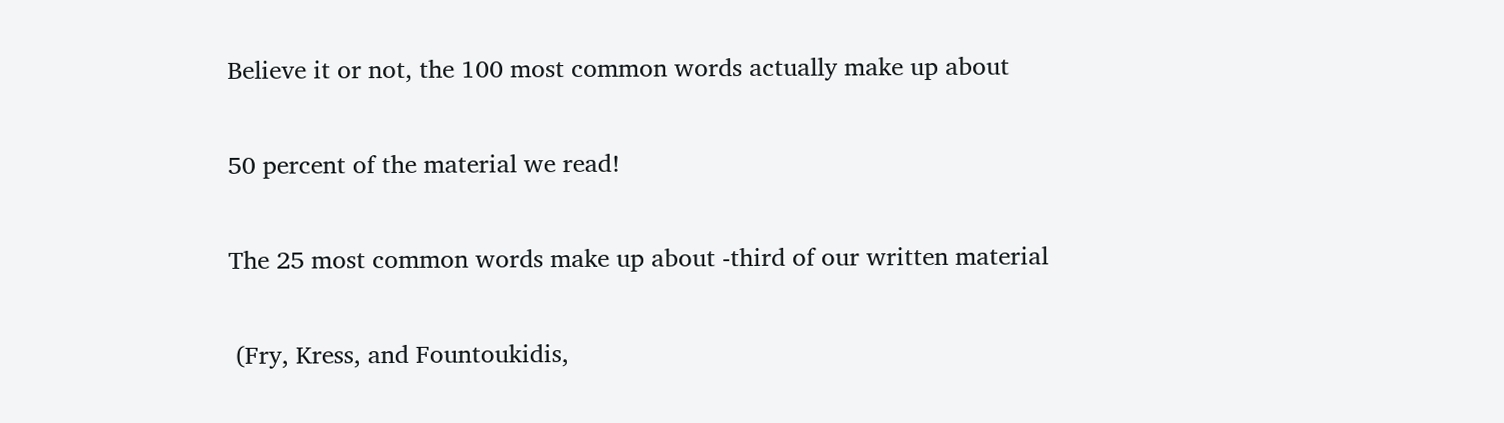Believe it or not, the 100 most common words actually make up about

50 percent of the material we read!

The 25 most common words make up about -third of our written material

 (Fry, Kress, and Fountoukidis,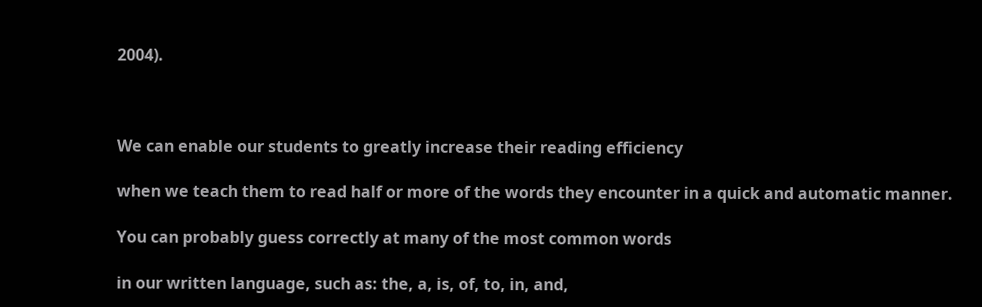2004).



We can enable our students to greatly increase their reading efficiency

when we teach them to read half or more of the words they encounter in a quick and automatic manner.

You can probably guess correctly at many of the most common words

in our written language, such as: the, a, is, of, to, in, and,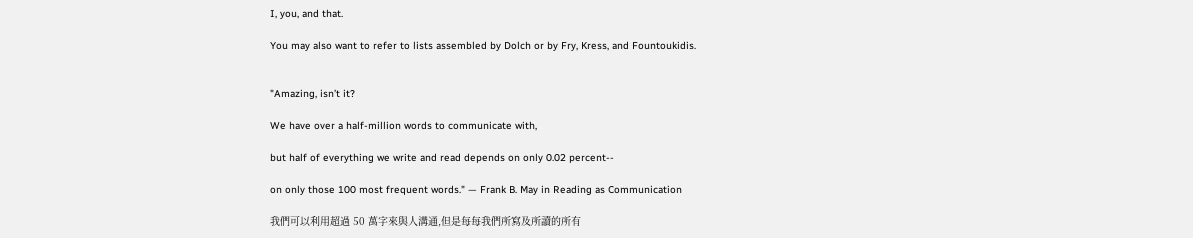I, you, and that.

You may also want to refer to lists assembled by Dolch or by Fry, Kress, and Fountoukidis.


"Amazing, isn’t it?

We have over a half-million words to communicate with,

but half of everything we write and read depends on only 0.02 percent--

on only those 100 most frequent words." — Frank B. May in Reading as Communication

我們可以利用超過 50 萬字來與人溝通,但是每每我們所寫及所讀的所有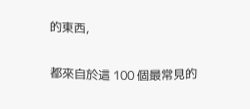的東西,

都來自於這 100 個最常見的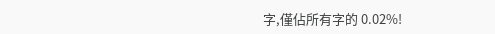字,僅佔所有字的 0.02%!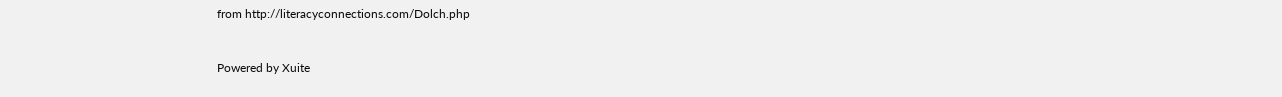from http://literacyconnections.com/Dolch.php


Powered by Xuite